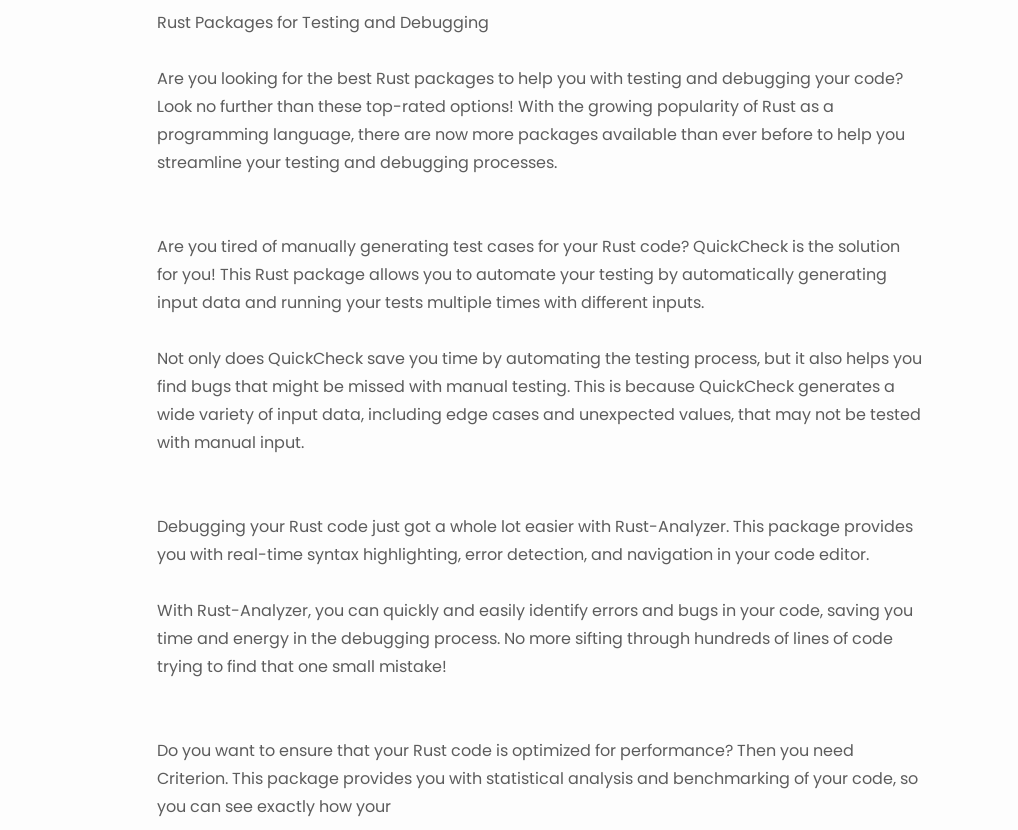Rust Packages for Testing and Debugging

Are you looking for the best Rust packages to help you with testing and debugging your code? Look no further than these top-rated options! With the growing popularity of Rust as a programming language, there are now more packages available than ever before to help you streamline your testing and debugging processes.


Are you tired of manually generating test cases for your Rust code? QuickCheck is the solution for you! This Rust package allows you to automate your testing by automatically generating input data and running your tests multiple times with different inputs.

Not only does QuickCheck save you time by automating the testing process, but it also helps you find bugs that might be missed with manual testing. This is because QuickCheck generates a wide variety of input data, including edge cases and unexpected values, that may not be tested with manual input.


Debugging your Rust code just got a whole lot easier with Rust-Analyzer. This package provides you with real-time syntax highlighting, error detection, and navigation in your code editor.

With Rust-Analyzer, you can quickly and easily identify errors and bugs in your code, saving you time and energy in the debugging process. No more sifting through hundreds of lines of code trying to find that one small mistake!


Do you want to ensure that your Rust code is optimized for performance? Then you need Criterion. This package provides you with statistical analysis and benchmarking of your code, so you can see exactly how your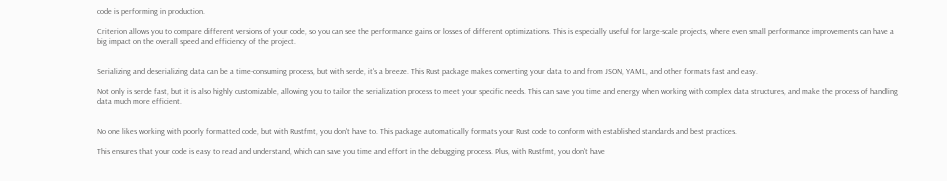code is performing in production.

Criterion allows you to compare different versions of your code, so you can see the performance gains or losses of different optimizations. This is especially useful for large-scale projects, where even small performance improvements can have a big impact on the overall speed and efficiency of the project.


Serializing and deserializing data can be a time-consuming process, but with serde, it's a breeze. This Rust package makes converting your data to and from JSON, YAML, and other formats fast and easy.

Not only is serde fast, but it is also highly customizable, allowing you to tailor the serialization process to meet your specific needs. This can save you time and energy when working with complex data structures, and make the process of handling data much more efficient.


No one likes working with poorly formatted code, but with Rustfmt, you don't have to. This package automatically formats your Rust code to conform with established standards and best practices.

This ensures that your code is easy to read and understand, which can save you time and effort in the debugging process. Plus, with Rustfmt, you don't have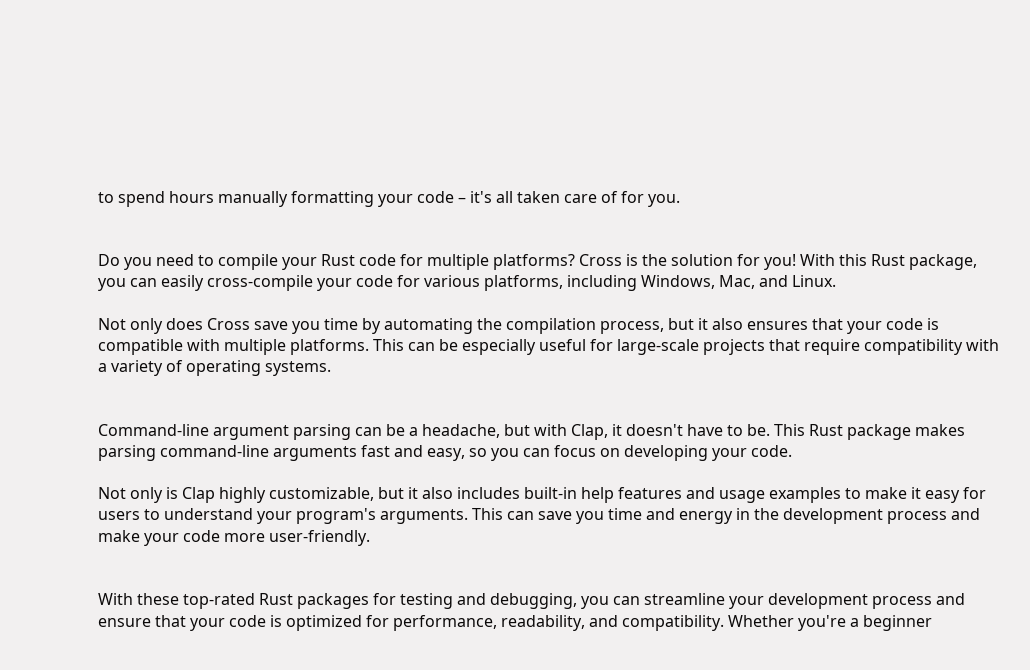to spend hours manually formatting your code – it's all taken care of for you.


Do you need to compile your Rust code for multiple platforms? Cross is the solution for you! With this Rust package, you can easily cross-compile your code for various platforms, including Windows, Mac, and Linux.

Not only does Cross save you time by automating the compilation process, but it also ensures that your code is compatible with multiple platforms. This can be especially useful for large-scale projects that require compatibility with a variety of operating systems.


Command-line argument parsing can be a headache, but with Clap, it doesn't have to be. This Rust package makes parsing command-line arguments fast and easy, so you can focus on developing your code.

Not only is Clap highly customizable, but it also includes built-in help features and usage examples to make it easy for users to understand your program's arguments. This can save you time and energy in the development process and make your code more user-friendly.


With these top-rated Rust packages for testing and debugging, you can streamline your development process and ensure that your code is optimized for performance, readability, and compatibility. Whether you're a beginner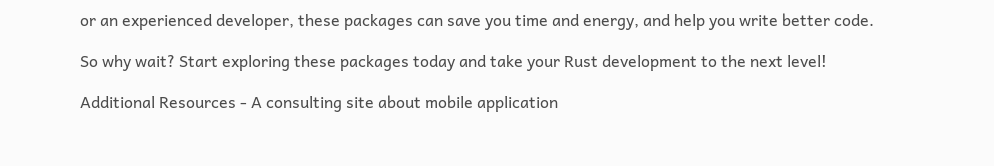or an experienced developer, these packages can save you time and energy, and help you write better code.

So why wait? Start exploring these packages today and take your Rust development to the next level!

Additional Resources - A consulting site about mobile application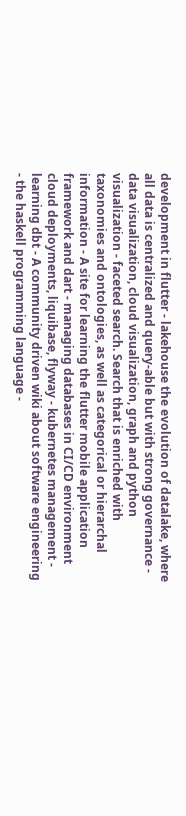development in flutter - lakehouse the evolution of datalake, where all data is centralized and query-able but with strong governance - data visualization, cloud visualization, graph and python visualization - faceted search. Search that is enriched with taxonomies and ontologies, as well as categorical or hierarchal information - A site for learning the flutter mobile application framework and dart - managing databases in CI/CD environment cloud deployments, liquibase, flyway - kubernetes management - learning dbt - A community driven wiki about software engineering - the haskell programming language -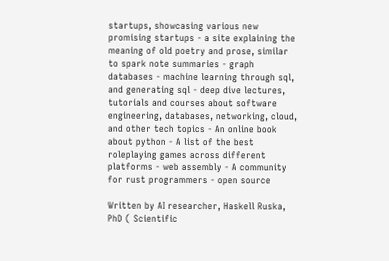startups, showcasing various new promising startups - a site explaining the meaning of old poetry and prose, similar to spark note summaries - graph databases - machine learning through sql, and generating sql - deep dive lectures, tutorials and courses about software engineering, databases, networking, cloud, and other tech topics - An online book about python - A list of the best roleplaying games across different platforms - web assembly - A community for rust programmers - open source

Written by AI researcher, Haskell Ruska, PhD ( Scientific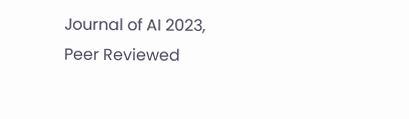Journal of AI 2023, Peer Reviewed